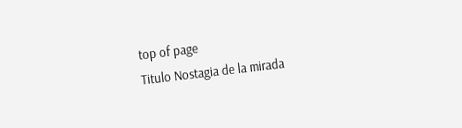top of page
Titulo Nostagia de la mirada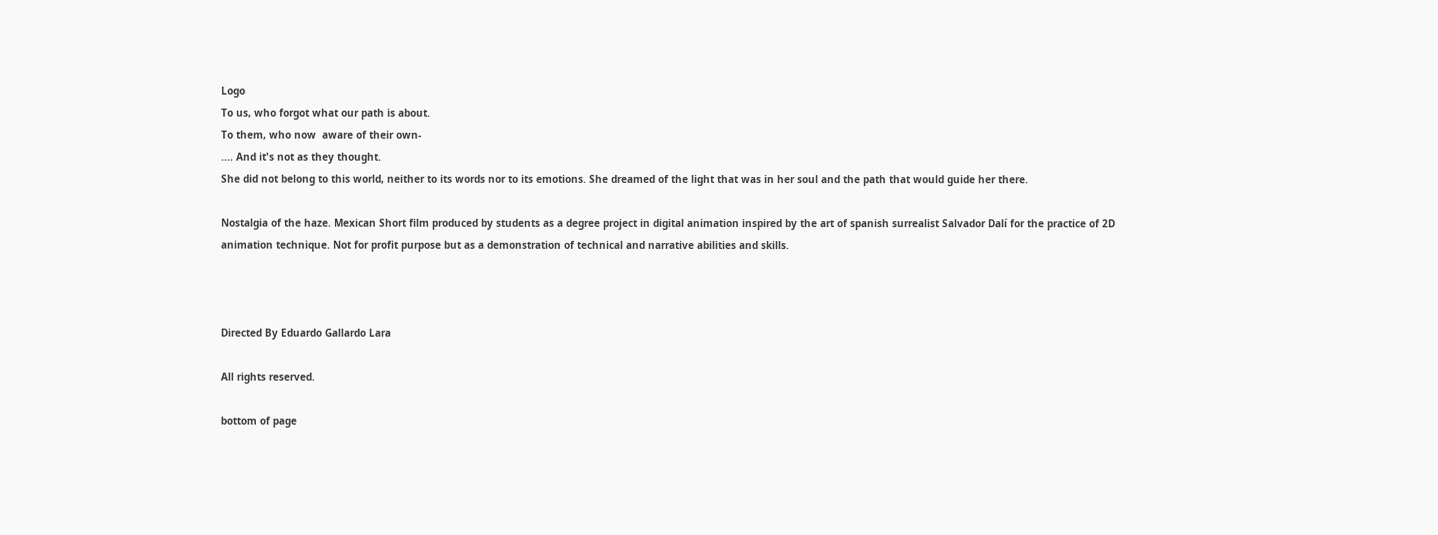Logo
To us, who forgot what our path is about.
To them, who now  aware of their own-
.... And it's not as they thought.
She did not belong to this world, neither to its words nor to its emotions. She dreamed of the light that was in her soul and the path that would guide her there.

Nostalgia of the haze. Mexican Short film produced by students as a degree project in digital animation inspired by the art of spanish surrealist Salvador Dalí for the practice of 2D animation technique. Not for profit purpose but as a demonstration of technical and narrative abilities and skills.



Directed By Eduardo Gallardo Lara

All rights reserved.

bottom of page